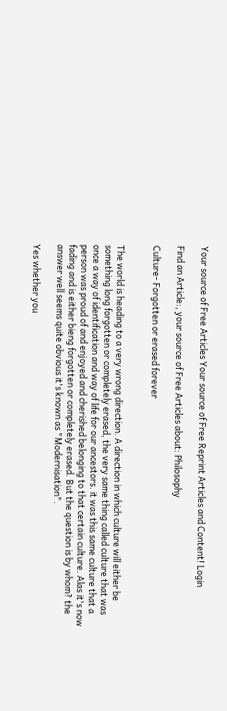Your source of Free Articles Your source of Free Reprint Articles and Content! Login

Find an Article:, your source of Free Articles about: Philosophy

Culture- Forgotten or erased forever


The world is heading to a very wrong direction. A direction in which culture will either be something long forgotten or completely erased, the very same thing called culture that was once a way of identification and way of life for our ancestors. it was this same culture that a person was proud of and enjoyed and cherished belonging to that certain culture. Alas it's now fading and is either bieng forgotten or completely erased. But the question is by whom? the answer well seems quite obvious it's known as "Modernisation".

Yes whether you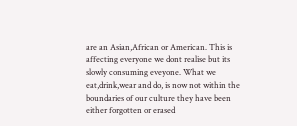are an Asian,African or American. This is affecting everyone we dont realise but its slowly consuming eveyone. What we eat,drink,wear and do, is now not within the boundaries of our culture they have been either forgotten or erased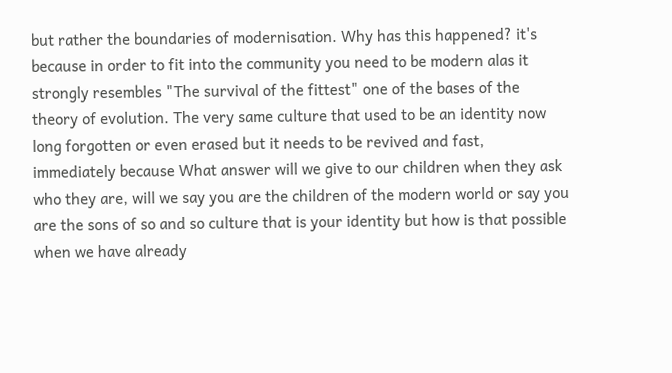but rather the boundaries of modernisation. Why has this happened? it's because in order to fit into the community you need to be modern alas it strongly resembles "The survival of the fittest" one of the bases of the theory of evolution. The very same culture that used to be an identity now long forgotten or even erased but it needs to be revived and fast, immediately because What answer will we give to our children when they ask who they are, will we say you are the children of the modern world or say you are the sons of so and so culture that is your identity but how is that possible when we have already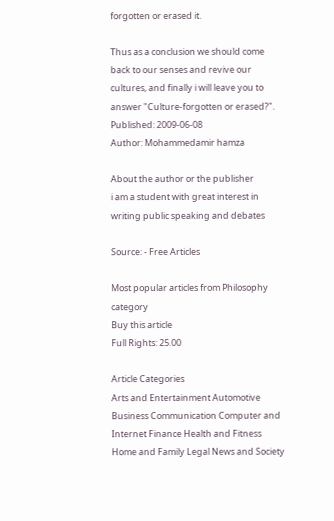forgotten or erased it.

Thus as a conclusion we should come back to our senses and revive our cultures, and finally i will leave you to answer "Culture-forgotten or erased?".
Published: 2009-06-08
Author: Mohammedamir hamza

About the author or the publisher
i am a student with great interest in writing public speaking and debates

Source: - Free Articles

Most popular articles from Philosophy category
Buy this article
Full Rights: 25.00

Article Categories
Arts and Entertainment Automotive Business Communication Computer and Internet Finance Health and Fitness Home and Family Legal News and Society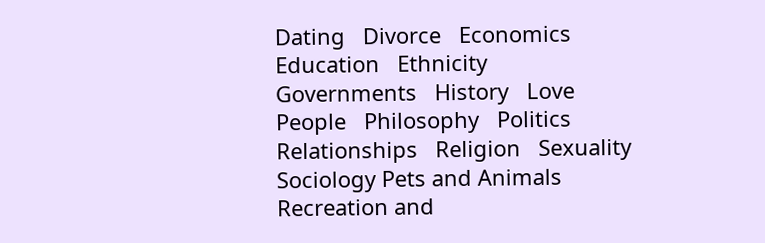Dating   Divorce   Economics   Education   Ethnicity   Governments   History   Love   People   Philosophy   Politics   Relationships   Religion   Sexuality   Sociology Pets and Animals Recreation and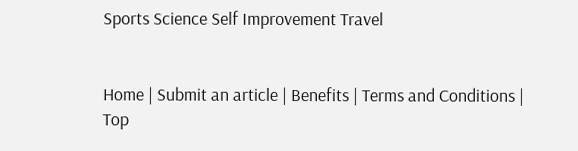Sports Science Self Improvement Travel


Home | Submit an article | Benefits | Terms and Conditions | Top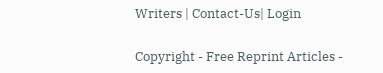Writers | Contact-Us| Login

Copyright - Free Reprint Articles -